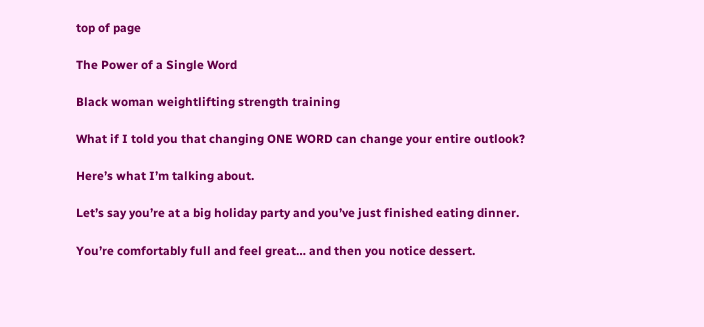top of page

The Power of a Single Word

Black woman weightlifting strength training

What if I told you that changing ONE WORD can change your entire outlook?

Here’s what I’m talking about.

Let’s say you’re at a big holiday party and you’ve just finished eating dinner.

You’re comfortably full and feel great… and then you notice dessert.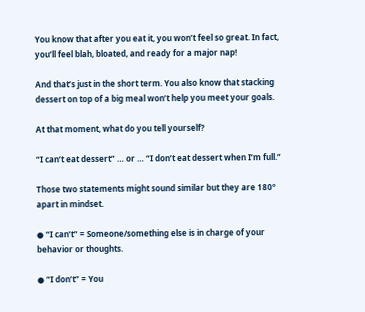You know that after you eat it, you won’t feel so great. In fact, you’ll feel blah, bloated, and ready for a major nap!

And that’s just in the short term. You also know that stacking dessert on top of a big meal won’t help you meet your goals.

At that moment, what do you tell yourself?

“I can’t eat dessert” … or … “I don’t eat dessert when I’m full.”

Those two statements might sound similar but they are 180º apart in mindset.

● “I can’t” = Someone/something else is in charge of your behavior or thoughts.

● “I don’t” = You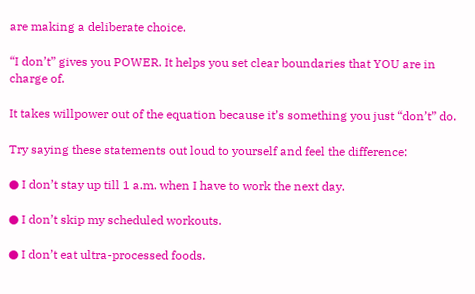are making a deliberate choice.

“I don’t” gives you POWER. It helps you set clear boundaries that YOU are in charge of.

It takes willpower out of the equation because it’s something you just “don’t” do.

Try saying these statements out loud to yourself and feel the difference:

● I don’t stay up till 1 a.m. when I have to work the next day.

● I don’t skip my scheduled workouts.

● I don’t eat ultra-processed foods.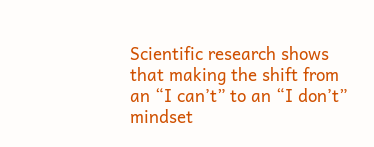Scientific research shows that making the shift from an “I can’t” to an “I don’t” mindset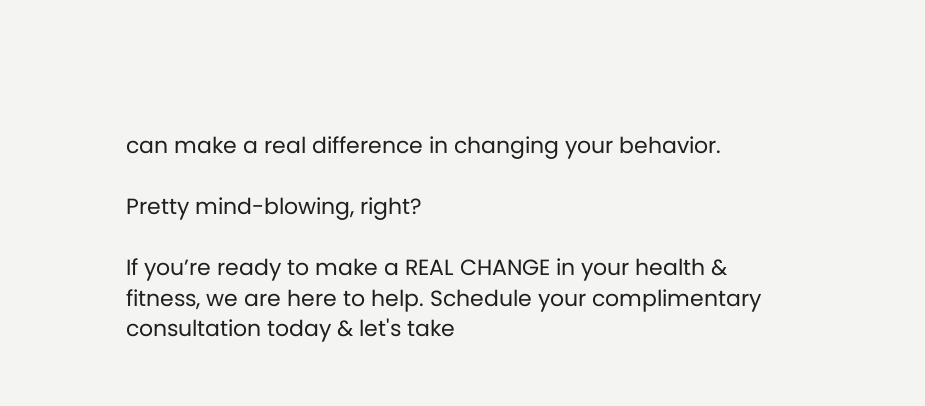can make a real difference in changing your behavior.

Pretty mind-blowing, right?

If you’re ready to make a REAL CHANGE in your health & fitness, we are here to help. Schedule your complimentary consultation today & let's take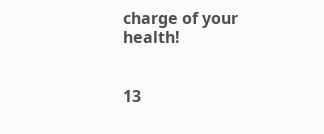charge of your health!


13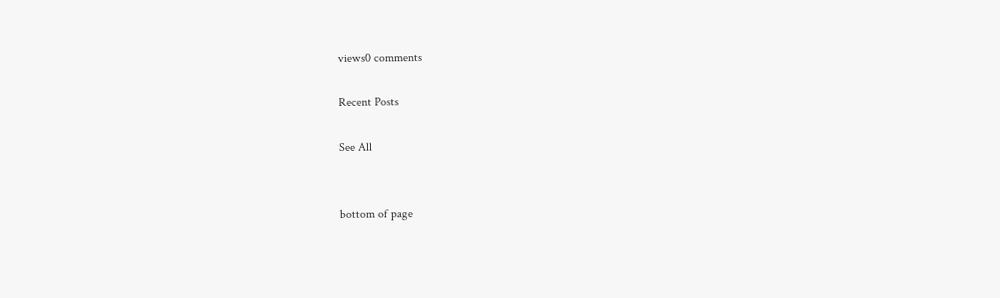views0 comments

Recent Posts

See All


bottom of page